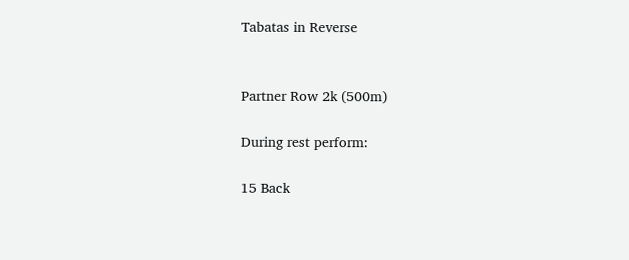Tabatas in Reverse


Partner Row 2k (500m)

During rest perform:

15 Back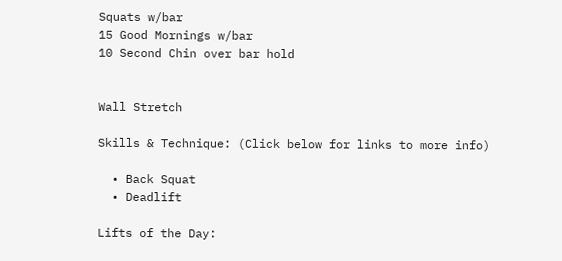Squats w/bar
15 Good Mornings w/bar
10 Second Chin over bar hold


Wall Stretch

Skills & Technique: (Click below for links to more info)

  • Back Squat
  • Deadlift

Lifts of the Day: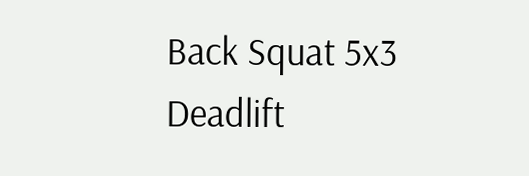Back Squat 5x3
Deadlift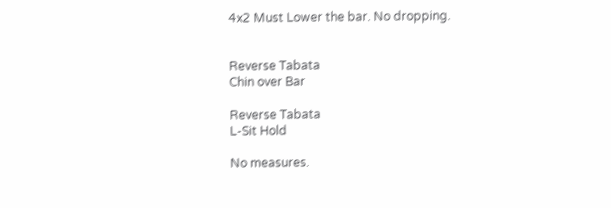4x2 Must Lower the bar. No dropping.


Reverse Tabata
Chin over Bar

Reverse Tabata
L-Sit Hold

No measures.